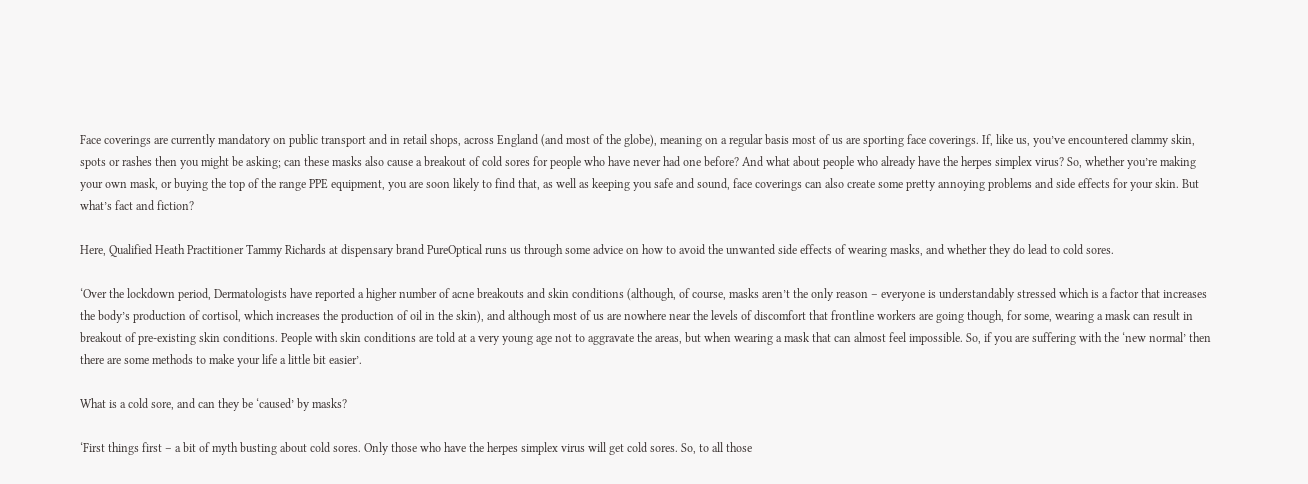Face coverings are currently mandatory on public transport and in retail shops, across England (and most of the globe), meaning on a regular basis most of us are sporting face coverings. If, like us, you’ve encountered clammy skin, spots or rashes then you might be asking; can these masks also cause a breakout of cold sores for people who have never had one before? And what about people who already have the herpes simplex virus? So, whether you’re making your own mask, or buying the top of the range PPE equipment, you are soon likely to find that, as well as keeping you safe and sound, face coverings can also create some pretty annoying problems and side effects for your skin. But what’s fact and fiction?

Here, Qualified Heath Practitioner Tammy Richards at dispensary brand PureOptical runs us through some advice on how to avoid the unwanted side effects of wearing masks, and whether they do lead to cold sores.

‘Over the lockdown period, Dermatologists have reported a higher number of acne breakouts and skin conditions (although, of course, masks aren’t the only reason – everyone is understandably stressed which is a factor that increases the body’s production of cortisol, which increases the production of oil in the skin), and although most of us are nowhere near the levels of discomfort that frontline workers are going though, for some, wearing a mask can result in breakout of pre-existing skin conditions. People with skin conditions are told at a very young age not to aggravate the areas, but when wearing a mask that can almost feel impossible. So, if you are suffering with the ‘new normal’ then there are some methods to make your life a little bit easier’.

What is a cold sore, and can they be ‘caused’ by masks?

‘First things first – a bit of myth busting about cold sores. Only those who have the herpes simplex virus will get cold sores. So, to all those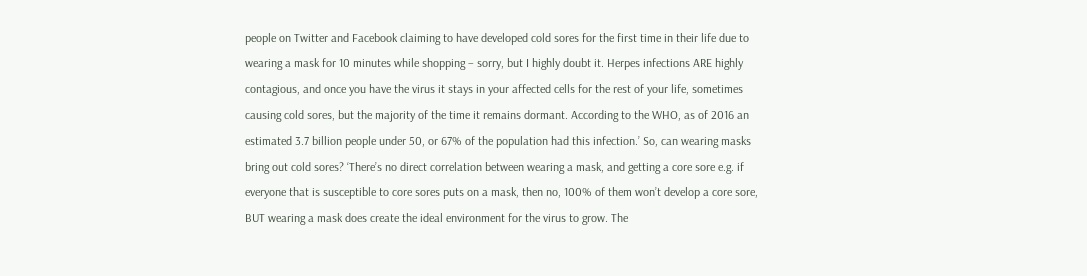people on Twitter and Facebook claiming to have developed cold sores for the first time in their life due to wearing a mask for 10 minutes while shopping – sorry, but I highly doubt it. Herpes infections ARE highly contagious, and once you have the virus it stays in your affected cells for the rest of your life, sometimes causing cold sores, but the majority of the time it remains dormant. According to the WHO, as of 2016 an estimated 3.7 billion people under 50, or 67% of the population had this infection.’ So, can wearing masks bring out cold sores? ‘There’s no direct correlation between wearing a mask, and getting a core sore e.g. if everyone that is susceptible to core sores puts on a mask, then no, 100% of them won’t develop a core sore, BUT wearing a mask does create the ideal environment for the virus to grow. The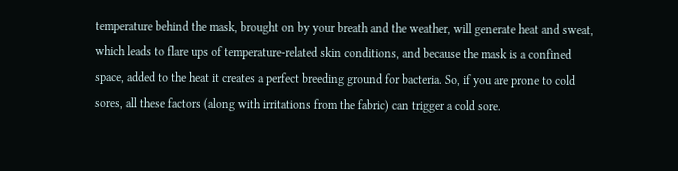temperature behind the mask, brought on by your breath and the weather, will generate heat and sweat, which leads to flare ups of temperature-related skin conditions, and because the mask is a confined space, added to the heat it creates a perfect breeding ground for bacteria. So, if you are prone to cold sores, all these factors (along with irritations from the fabric) can trigger a cold sore.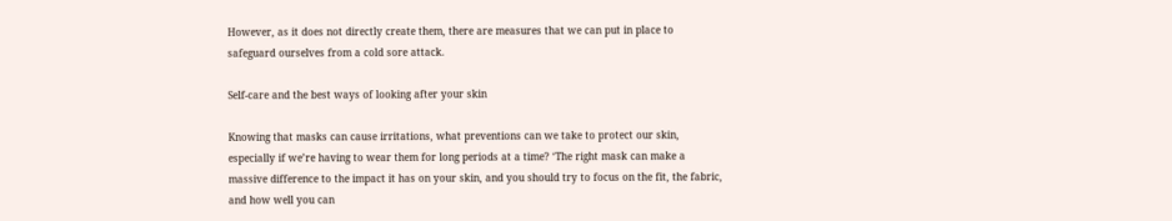However, as it does not directly create them, there are measures that we can put in place to safeguard ourselves from a cold sore attack.

Self-care and the best ways of looking after your skin

Knowing that masks can cause irritations, what preventions can we take to protect our skin, especially if we’re having to wear them for long periods at a time? ‘The right mask can make a massive difference to the impact it has on your skin, and you should try to focus on the fit, the fabric, and how well you can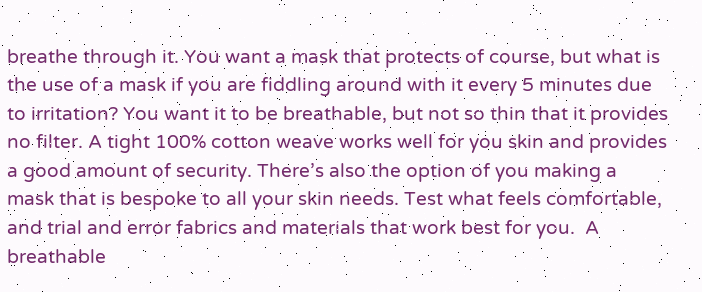breathe through it. You want a mask that protects of course, but what is the use of a mask if you are fiddling around with it every 5 minutes due to irritation? You want it to be breathable, but not so thin that it provides no filter. A tight 100% cotton weave works well for you skin and provides a good amount of security. There’s also the option of you making a mask that is bespoke to all your skin needs. Test what feels comfortable, and trial and error fabrics and materials that work best for you.  A breathable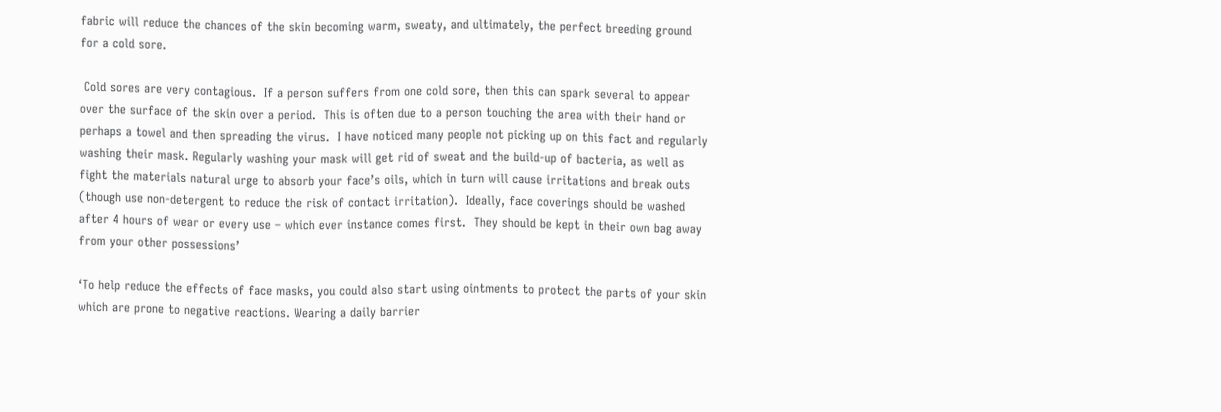fabric will reduce the chances of the skin becoming warm, sweaty, and ultimately, the perfect breeding ground for a cold sore.

 Cold sores are very contagious.  If a person suffers from one cold sore, then this can spark several to appear over the surface of the skin over a period.  This is often due to a person touching the area with their hand or perhaps a towel and then spreading the virus.  I have noticed many people not picking up on this fact and regularly washing their mask. Regularly washing your mask will get rid of sweat and the build-up of bacteria, as well as fight the materials natural urge to absorb your face’s oils, which in turn will cause irritations and break outs (though use non-detergent to reduce the risk of contact irritation).  Ideally, face coverings should be washed after 4 hours of wear or every use – which ever instance comes first.  They should be kept in their own bag away from your other possessions’

‘To help reduce the effects of face masks, you could also start using ointments to protect the parts of your skin which are prone to negative reactions. Wearing a daily barrier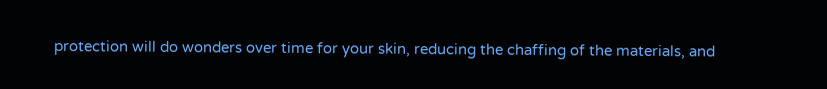protection will do wonders over time for your skin, reducing the chaffing of the materials, and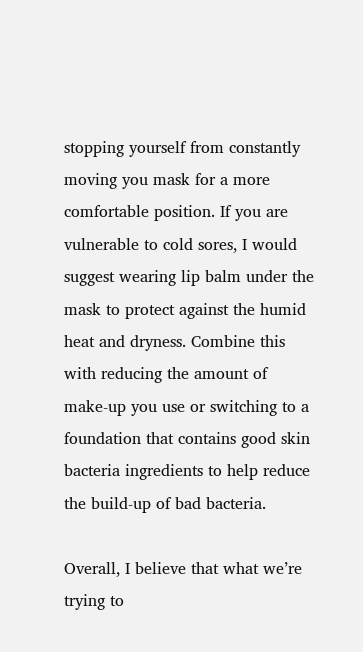stopping yourself from constantly moving you mask for a more comfortable position. If you are vulnerable to cold sores, I would suggest wearing lip balm under the mask to protect against the humid heat and dryness. Combine this with reducing the amount of make-up you use or switching to a foundation that contains good skin bacteria ingredients to help reduce the build-up of bad bacteria.

Overall, I believe that what we’re trying to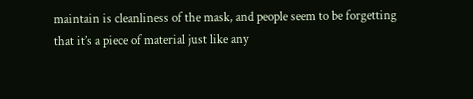maintain is cleanliness of the mask, and people seem to be forgetting that it’s a piece of material just like any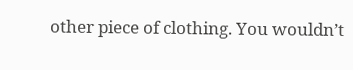other piece of clothing. You wouldn’t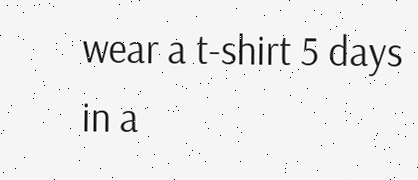wear a t-shirt 5 days in a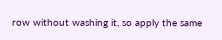row without washing it, so apply the same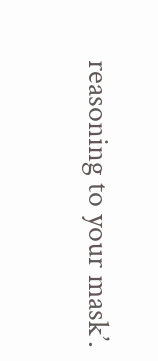reasoning to your mask’.